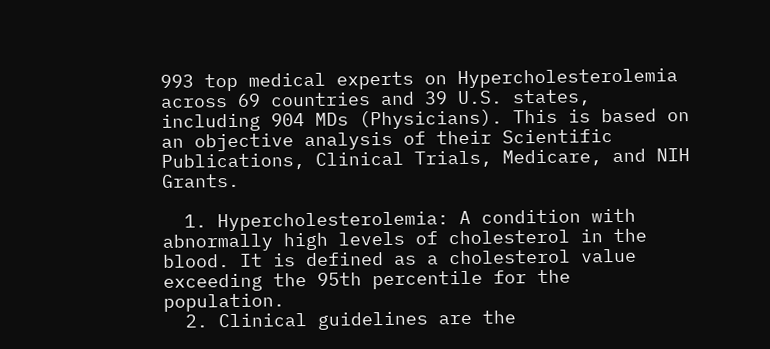993 top medical experts on Hypercholesterolemia across 69 countries and 39 U.S. states, including 904 MDs (Physicians). This is based on an objective analysis of their Scientific Publications, Clinical Trials, Medicare, and NIH Grants.

  1. Hypercholesterolemia: A condition with abnormally high levels of cholesterol in the blood. It is defined as a cholesterol value exceeding the 95th percentile for the population.
  2. Clinical guidelines are the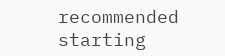recommended starting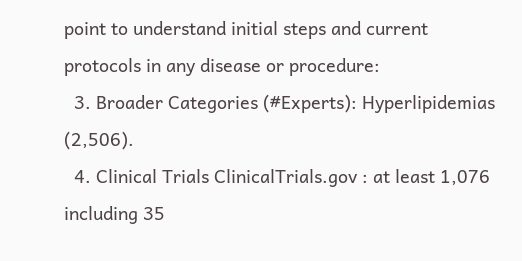point to understand initial steps and current protocols in any disease or procedure:
  3. Broader Categories (#Experts): Hyperlipidemias (2,506).
  4. Clinical Trials ClinicalTrials.gov : at least 1,076 including 35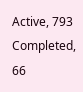Active, 793 Completed, 66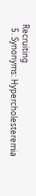Recruiting
  5. Synonyms: Hypercholesteremia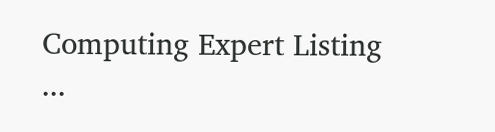Computing Expert Listing ...